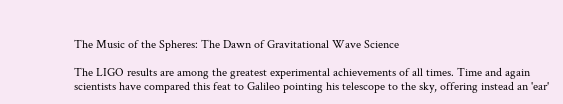The Music of the Spheres: The Dawn of Gravitational Wave Science

The LIGO results are among the greatest experimental achievements of all times. Time and again scientists have compared this feat to Galileo pointing his telescope to the sky, offering instead an 'ear'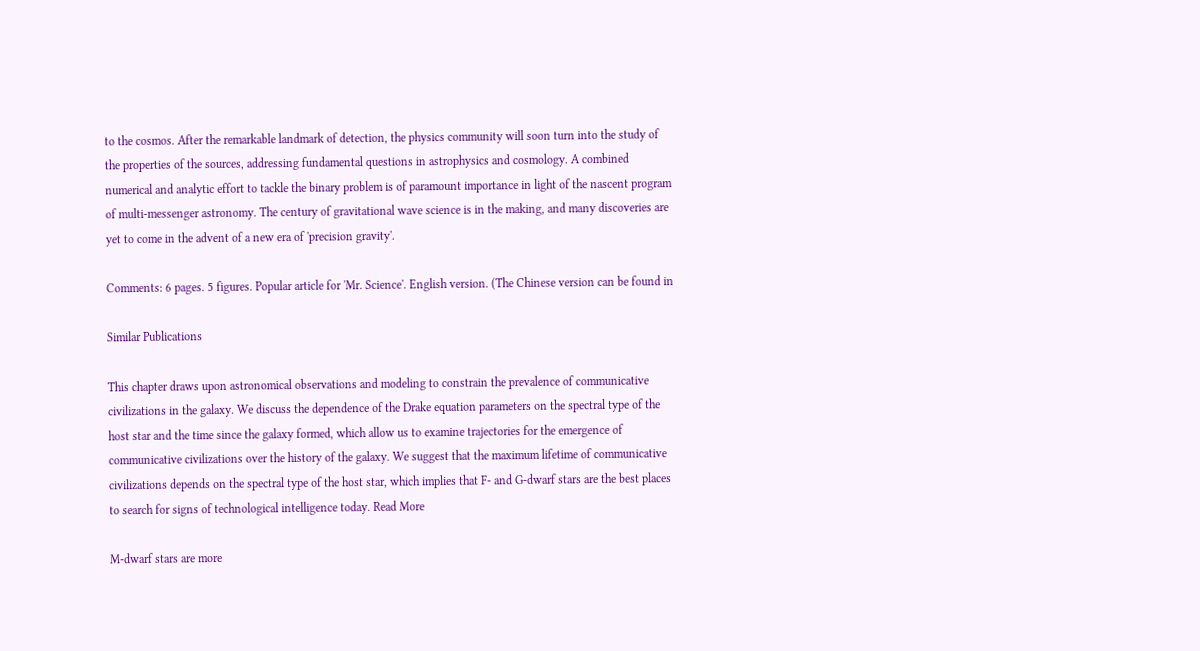to the cosmos. After the remarkable landmark of detection, the physics community will soon turn into the study of the properties of the sources, addressing fundamental questions in astrophysics and cosmology. A combined numerical and analytic effort to tackle the binary problem is of paramount importance in light of the nascent program of multi-messenger astronomy. The century of gravitational wave science is in the making, and many discoveries are yet to come in the advent of a new era of 'precision gravity'.

Comments: 6 pages. 5 figures. Popular article for 'Mr. Science'. English version. (The Chinese version can be found in

Similar Publications

This chapter draws upon astronomical observations and modeling to constrain the prevalence of communicative civilizations in the galaxy. We discuss the dependence of the Drake equation parameters on the spectral type of the host star and the time since the galaxy formed, which allow us to examine trajectories for the emergence of communicative civilizations over the history of the galaxy. We suggest that the maximum lifetime of communicative civilizations depends on the spectral type of the host star, which implies that F- and G-dwarf stars are the best places to search for signs of technological intelligence today. Read More

M-dwarf stars are more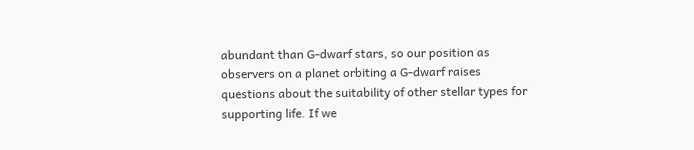abundant than G-dwarf stars, so our position as observers on a planet orbiting a G-dwarf raises questions about the suitability of other stellar types for supporting life. If we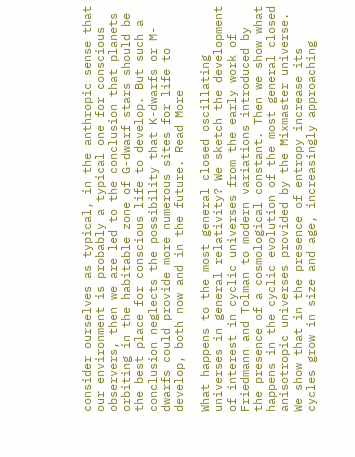consider ourselves as typical, in the anthropic sense that our environment is probably a typical one for conscious observers, then we are led to the conclusion that planets orbiting in the habitable zone of G-dwarf stars should be the best place for conscious life to develop. But such a conclusion neglects the possibility that K-dwarfs or M-dwarfs could provide more numerous sites for life to develop, both now and in the future. Read More

What happens to the most general closed oscillating universes in general relativity? We sketch the development of interest in cyclic universes from the early work of Friedmann and Tolman to modern variations introduced by the presence of a cosmological constant. Then we show what happens in the cyclic evolution of the most general closed anisotropic universes provided by the Mixmaster universe. We show that in the presence of entropy increase its cycles grow in size and age, increasingly approaching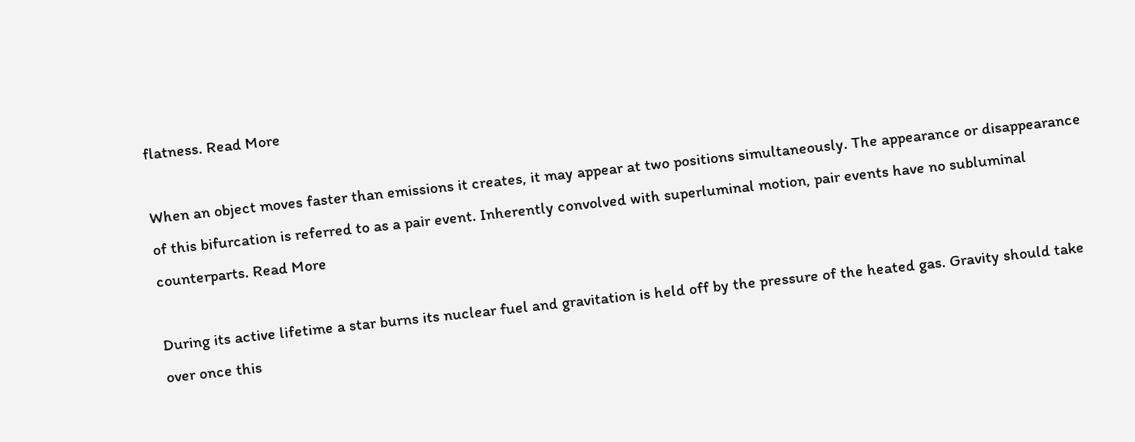flatness. Read More

When an object moves faster than emissions it creates, it may appear at two positions simultaneously. The appearance or disappearance of this bifurcation is referred to as a pair event. Inherently convolved with superluminal motion, pair events have no subluminal counterparts. Read More

During its active lifetime a star burns its nuclear fuel and gravitation is held off by the pressure of the heated gas. Gravity should take over once this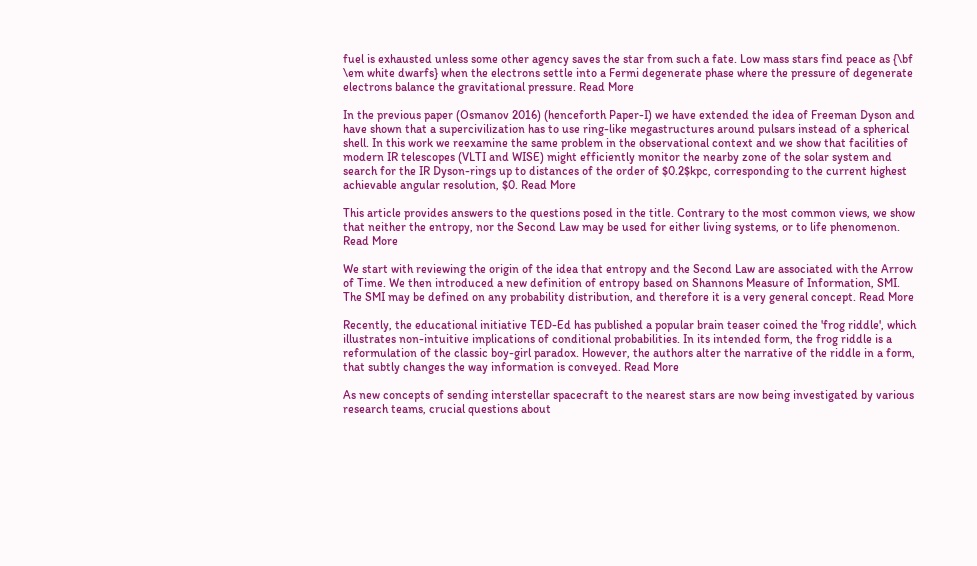fuel is exhausted unless some other agency saves the star from such a fate. Low mass stars find peace as {\bf \em white dwarfs} when the electrons settle into a Fermi degenerate phase where the pressure of degenerate electrons balance the gravitational pressure. Read More

In the previous paper (Osmanov 2016) (henceforth Paper-I) we have extended the idea of Freeman Dyson and have shown that a supercivilization has to use ring-like megastructures around pulsars instead of a spherical shell. In this work we reexamine the same problem in the observational context and we show that facilities of modern IR telescopes (VLTI and WISE) might efficiently monitor the nearby zone of the solar system and search for the IR Dyson-rings up to distances of the order of $0.2$kpc, corresponding to the current highest achievable angular resolution, $0. Read More

This article provides answers to the questions posed in the title. Contrary to the most common views, we show that neither the entropy, nor the Second Law may be used for either living systems, or to life phenomenon. Read More

We start with reviewing the origin of the idea that entropy and the Second Law are associated with the Arrow of Time. We then introduced a new definition of entropy based on Shannons Measure of Information, SMI. The SMI may be defined on any probability distribution, and therefore it is a very general concept. Read More

Recently, the educational initiative TED-Ed has published a popular brain teaser coined the 'frog riddle', which illustrates non-intuitive implications of conditional probabilities. In its intended form, the frog riddle is a reformulation of the classic boy-girl paradox. However, the authors alter the narrative of the riddle in a form, that subtly changes the way information is conveyed. Read More

As new concepts of sending interstellar spacecraft to the nearest stars are now being investigated by various research teams, crucial questions about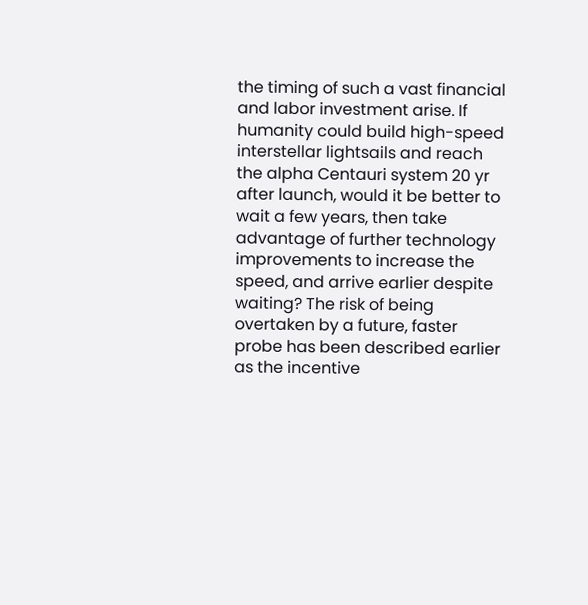the timing of such a vast financial and labor investment arise. If humanity could build high-speed interstellar lightsails and reach the alpha Centauri system 20 yr after launch, would it be better to wait a few years, then take advantage of further technology improvements to increase the speed, and arrive earlier despite waiting? The risk of being overtaken by a future, faster probe has been described earlier as the incentive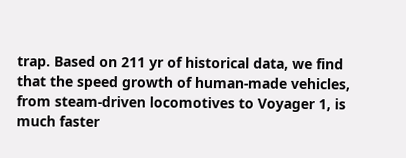trap. Based on 211 yr of historical data, we find that the speed growth of human-made vehicles, from steam-driven locomotives to Voyager 1, is much faster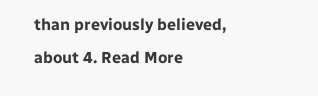than previously believed, about 4. Read More